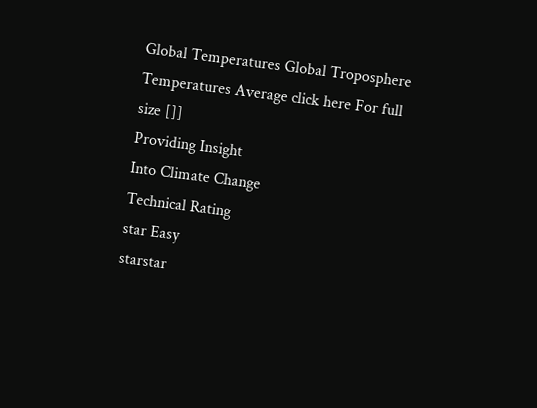Global Temperatures Global Troposphere Temperatures Average click here For full size []]
Providing Insight
Into Climate Change
Technical Rating
star Easy
starstar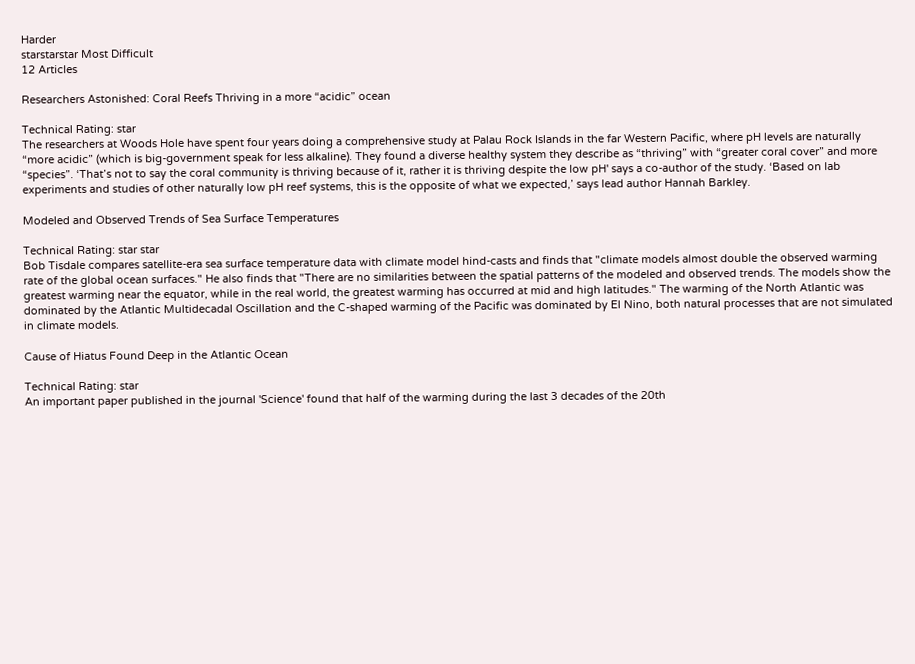Harder
starstarstar Most Difficult
12 Articles

Researchers Astonished: Coral Reefs Thriving in a more “acidic” ocean

Technical Rating: star
The researchers at Woods Hole have spent four years doing a comprehensive study at Palau Rock Islands in the far Western Pacific, where pH levels are naturally “more acidic” (which is big-government speak for less alkaline). They found a diverse healthy system they describe as “thriving” with “greater coral cover” and more “species”. ‘That’s not to say the coral community is thriving because of it, rather it is thriving despite the low pH' says a co-author of the study. ‘Based on lab experiments and studies of other naturally low pH reef systems, this is the opposite of what we expected,’ says lead author Hannah Barkley.

Modeled and Observed Trends of Sea Surface Temperatures

Technical Rating: star star
Bob Tisdale compares satellite-era sea surface temperature data with climate model hind-casts and finds that "climate models almost double the observed warming rate of the global ocean surfaces." He also finds that "There are no similarities between the spatial patterns of the modeled and observed trends. The models show the greatest warming near the equator, while in the real world, the greatest warming has occurred at mid and high latitudes." The warming of the North Atlantic was dominated by the Atlantic Multidecadal Oscillation and the C-shaped warming of the Pacific was dominated by El Nino, both natural processes that are not simulated in climate models.

Cause of Hiatus Found Deep in the Atlantic Ocean

Technical Rating: star
An important paper published in the journal 'Science' found that half of the warming during the last 3 decades of the 20th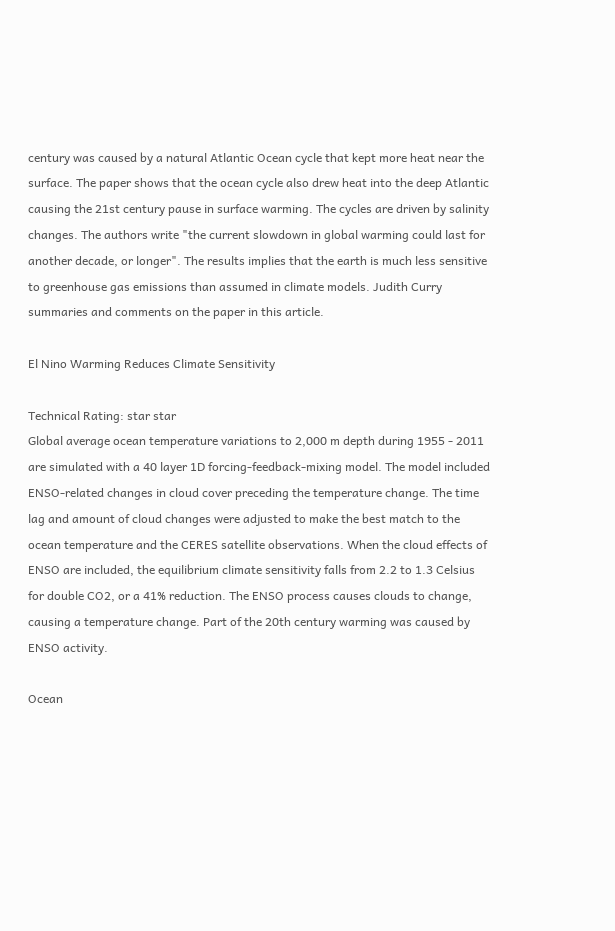century was caused by a natural Atlantic Ocean cycle that kept more heat near the surface. The paper shows that the ocean cycle also drew heat into the deep Atlantic causing the 21st century pause in surface warming. The cycles are driven by salinity changes. The authors write "the current slowdown in global warming could last for another decade, or longer". The results implies that the earth is much less sensitive to greenhouse gas emissions than assumed in climate models. Judith Curry summaries and comments on the paper in this article.

El Nino Warming Reduces Climate Sensitivity

Technical Rating: star star
Global average ocean temperature variations to 2,000 m depth during 1955 - 2011 are simulated with a 40 layer 1D forcing-feedback-mixing model. The model included ENSO-related changes in cloud cover preceding the temperature change. The time lag and amount of cloud changes were adjusted to make the best match to the ocean temperature and the CERES satellite observations. When the cloud effects of ENSO are included, the equilibrium climate sensitivity falls from 2.2 to 1.3 Celsius for double CO2, or a 41% reduction. The ENSO process causes clouds to change, causing a temperature change. Part of the 20th century warming was caused by ENSO activity.

Ocean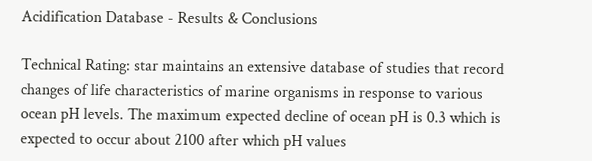Acidification Database - Results & Conclusions

Technical Rating: star maintains an extensive database of studies that record changes of life characteristics of marine organisms in response to various ocean pH levels. The maximum expected decline of ocean pH is 0.3 which is expected to occur about 2100 after which pH values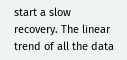start a slow recovery. The linear trend of all the data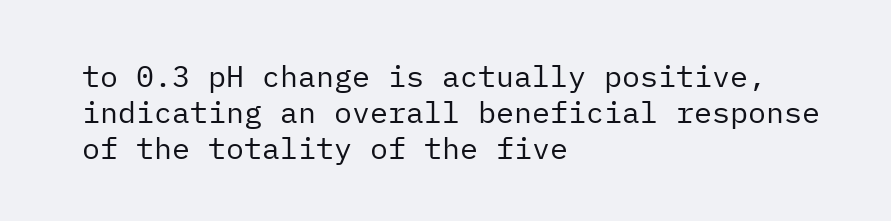to 0.3 pH change is actually positive, indicating an overall beneficial response of the totality of the five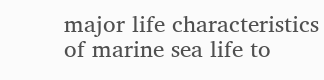major life characteristics of marine sea life to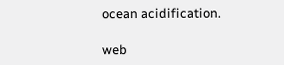ocean acidification.

web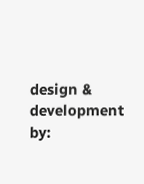design & development by: